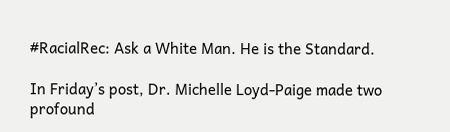#RacialRec: Ask a White Man. He is the Standard.

In Friday’s post, Dr. Michelle Loyd-Paige made two profound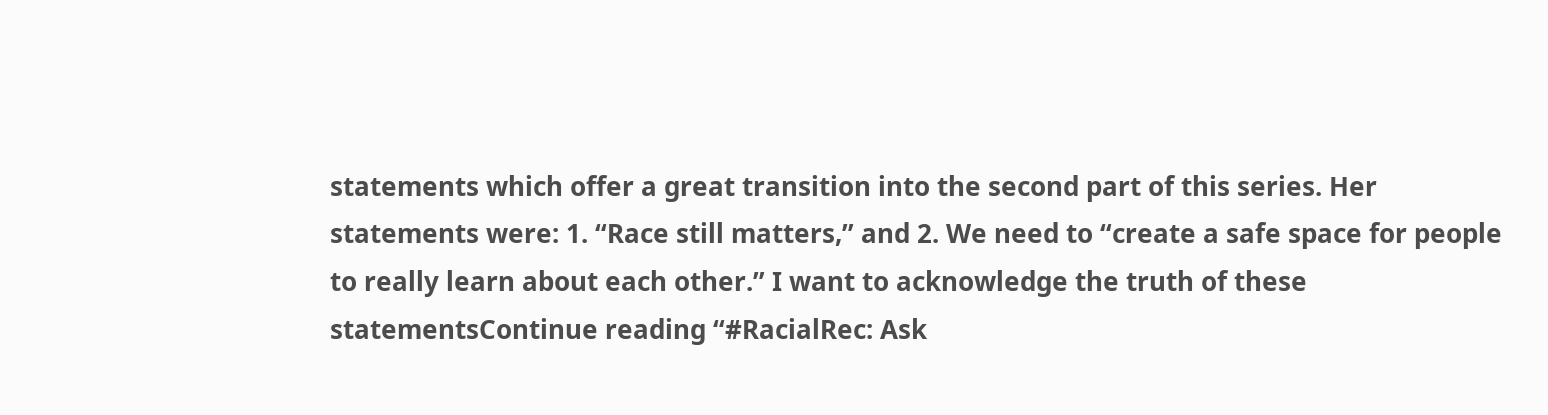statements which offer a great transition into the second part of this series. Her statements were: 1. “Race still matters,” and 2. We need to “create a safe space for people to really learn about each other.” I want to acknowledge the truth of these statementsContinue reading “#RacialRec: Ask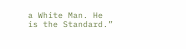a White Man. He is the Standard.”